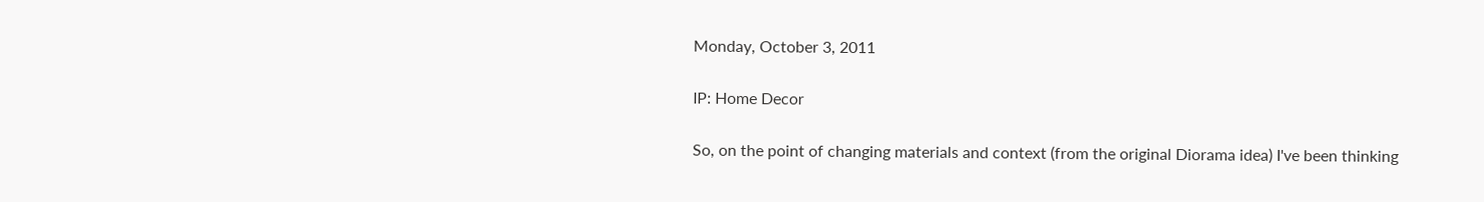Monday, October 3, 2011

IP: Home Decor

So, on the point of changing materials and context (from the original Diorama idea) I've been thinking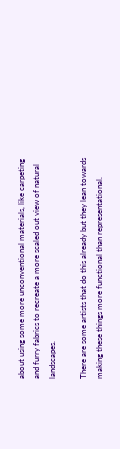about using some more unconventional materials, like carpeting and furry fabrics to recreate a more scaled out view of natural landscapes.

There are some artists that do this already but they lean towards making these things more functional than representational.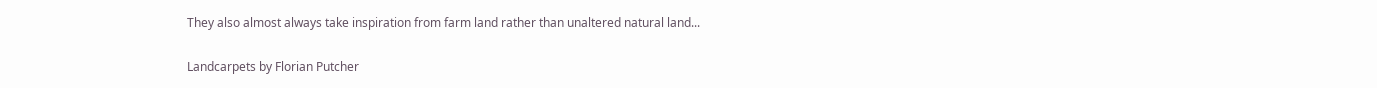They also almost always take inspiration from farm land rather than unaltered natural land...

Landcarpets by Florian Putcher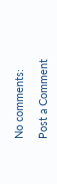No comments:

Post a Comment